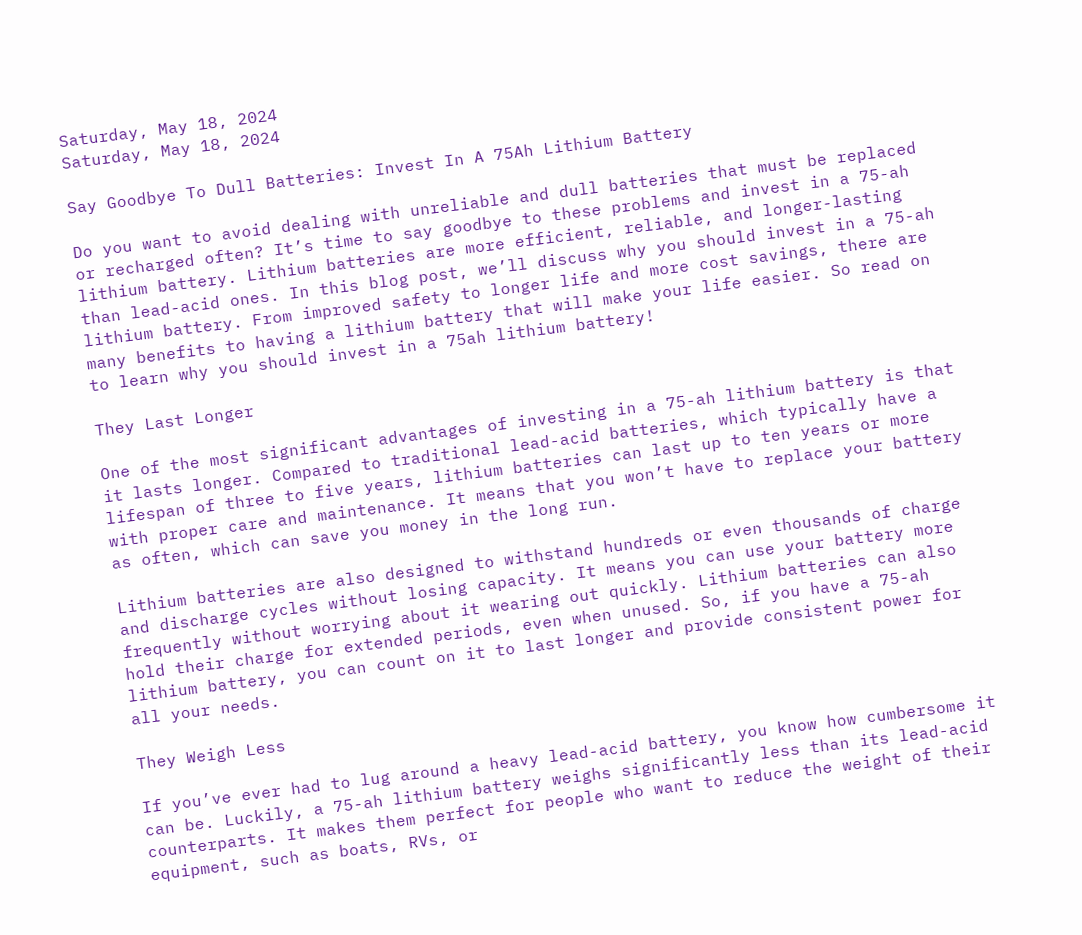Saturday, May 18, 2024
Saturday, May 18, 2024

Say Goodbye To Dull Batteries: Invest In A 75Ah Lithium Battery

Do you want to avoid dealing with unreliable and dull batteries that must be replaced or recharged often? It’s time to say goodbye to these problems and invest in a 75-ah lithium battery. Lithium batteries are more efficient, reliable, and longer-lasting than lead-acid ones. In this blog post, we’ll discuss why you should invest in a 75-ah lithium battery. From improved safety to longer life and more cost savings, there are many benefits to having a lithium battery that will make your life easier. So read on to learn why you should invest in a 75ah lithium battery!

They Last Longer

One of the most significant advantages of investing in a 75-ah lithium battery is that it lasts longer. Compared to traditional lead-acid batteries, which typically have a lifespan of three to five years, lithium batteries can last up to ten years or more with proper care and maintenance. It means that you won’t have to replace your battery as often, which can save you money in the long run.

Lithium batteries are also designed to withstand hundreds or even thousands of charge and discharge cycles without losing capacity. It means you can use your battery more frequently without worrying about it wearing out quickly. Lithium batteries can also hold their charge for extended periods, even when unused. So, if you have a 75-ah lithium battery, you can count on it to last longer and provide consistent power for all your needs.

They Weigh Less

If you’ve ever had to lug around a heavy lead-acid battery, you know how cumbersome it can be. Luckily, a 75-ah lithium battery weighs significantly less than its lead-acid counterparts. It makes them perfect for people who want to reduce the weight of their equipment, such as boats, RVs, or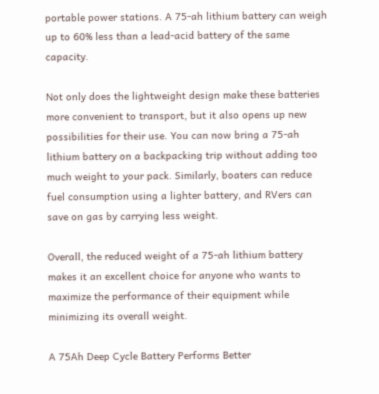portable power stations. A 75-ah lithium battery can weigh up to 60% less than a lead-acid battery of the same capacity.

Not only does the lightweight design make these batteries more convenient to transport, but it also opens up new possibilities for their use. You can now bring a 75-ah lithium battery on a backpacking trip without adding too much weight to your pack. Similarly, boaters can reduce fuel consumption using a lighter battery, and RVers can save on gas by carrying less weight.

Overall, the reduced weight of a 75-ah lithium battery makes it an excellent choice for anyone who wants to maximize the performance of their equipment while minimizing its overall weight.

A 75Ah Deep Cycle Battery Performs Better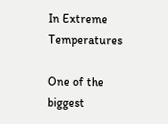In Extreme Temperatures

One of the biggest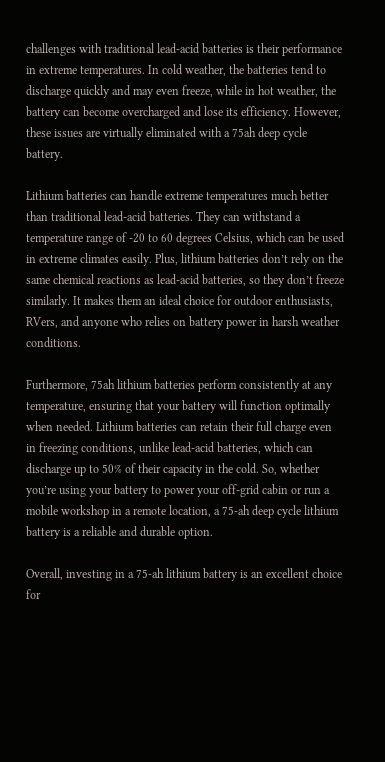challenges with traditional lead-acid batteries is their performance in extreme temperatures. In cold weather, the batteries tend to discharge quickly and may even freeze, while in hot weather, the battery can become overcharged and lose its efficiency. However, these issues are virtually eliminated with a 75ah deep cycle battery.

Lithium batteries can handle extreme temperatures much better than traditional lead-acid batteries. They can withstand a temperature range of -20 to 60 degrees Celsius, which can be used in extreme climates easily. Plus, lithium batteries don’t rely on the same chemical reactions as lead-acid batteries, so they don’t freeze similarly. It makes them an ideal choice for outdoor enthusiasts, RVers, and anyone who relies on battery power in harsh weather conditions.

Furthermore, 75ah lithium batteries perform consistently at any temperature, ensuring that your battery will function optimally when needed. Lithium batteries can retain their full charge even in freezing conditions, unlike lead-acid batteries, which can discharge up to 50% of their capacity in the cold. So, whether you’re using your battery to power your off-grid cabin or run a mobile workshop in a remote location, a 75-ah deep cycle lithium battery is a reliable and durable option.

Overall, investing in a 75-ah lithium battery is an excellent choice for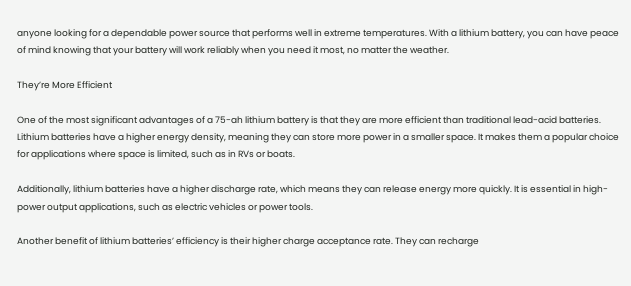anyone looking for a dependable power source that performs well in extreme temperatures. With a lithium battery, you can have peace of mind knowing that your battery will work reliably when you need it most, no matter the weather.

They’re More Efficient

One of the most significant advantages of a 75-ah lithium battery is that they are more efficient than traditional lead-acid batteries. Lithium batteries have a higher energy density, meaning they can store more power in a smaller space. It makes them a popular choice for applications where space is limited, such as in RVs or boats.

Additionally, lithium batteries have a higher discharge rate, which means they can release energy more quickly. It is essential in high-power output applications, such as electric vehicles or power tools.

Another benefit of lithium batteries’ efficiency is their higher charge acceptance rate. They can recharge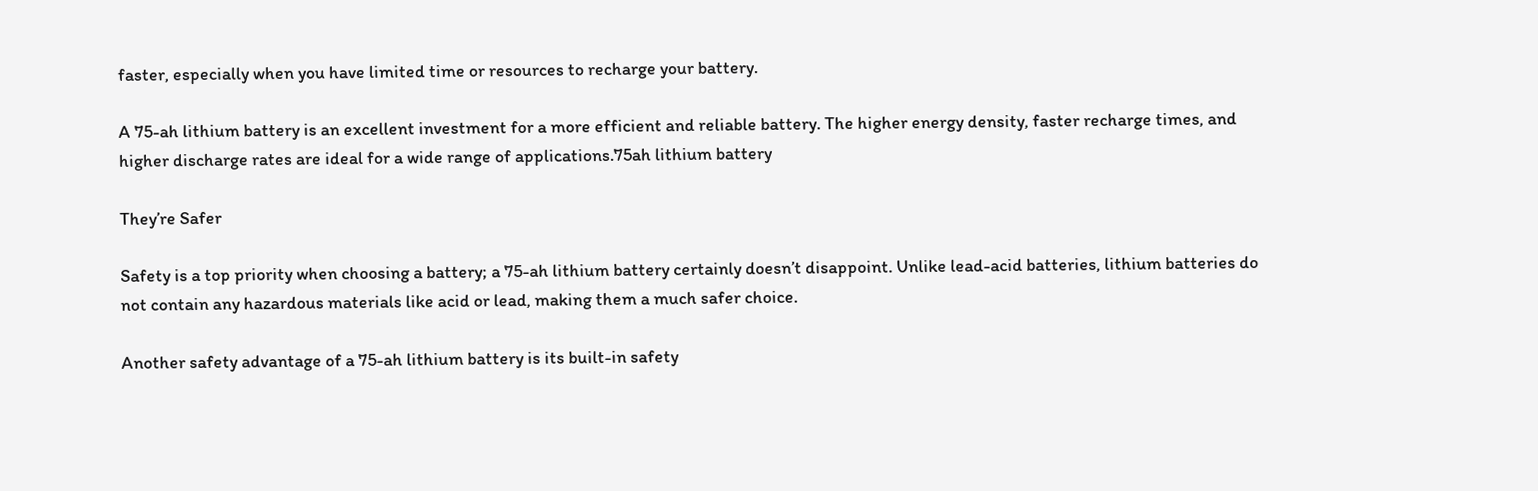faster, especially when you have limited time or resources to recharge your battery.

A 75-ah lithium battery is an excellent investment for a more efficient and reliable battery. The higher energy density, faster recharge times, and higher discharge rates are ideal for a wide range of applications.75ah lithium battery

They’re Safer

Safety is a top priority when choosing a battery; a 75-ah lithium battery certainly doesn’t disappoint. Unlike lead-acid batteries, lithium batteries do not contain any hazardous materials like acid or lead, making them a much safer choice.

Another safety advantage of a 75-ah lithium battery is its built-in safety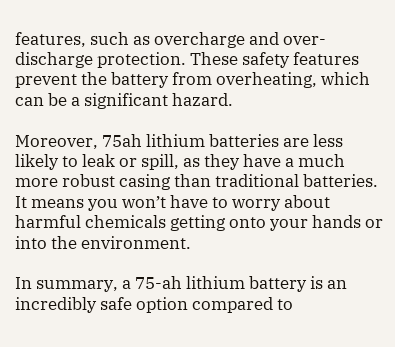features, such as overcharge and over-discharge protection. These safety features prevent the battery from overheating, which can be a significant hazard.

Moreover, 75ah lithium batteries are less likely to leak or spill, as they have a much more robust casing than traditional batteries. It means you won’t have to worry about harmful chemicals getting onto your hands or into the environment.

In summary, a 75-ah lithium battery is an incredibly safe option compared to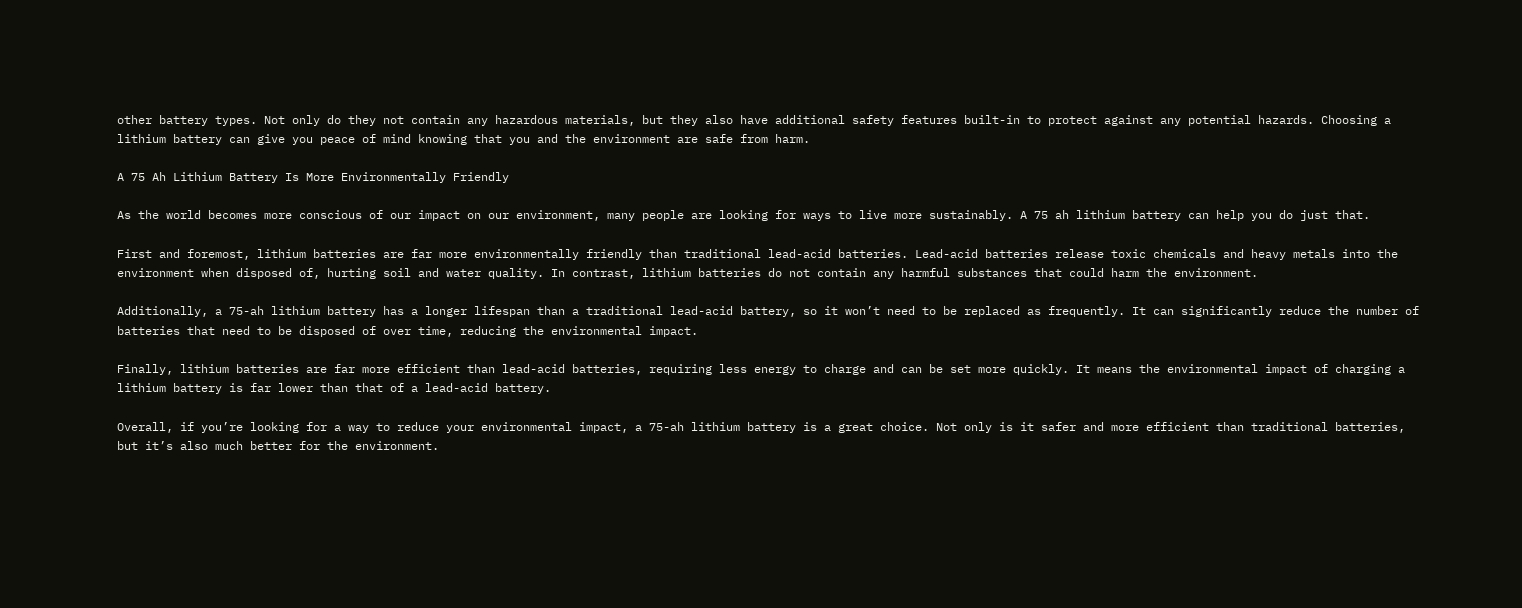other battery types. Not only do they not contain any hazardous materials, but they also have additional safety features built-in to protect against any potential hazards. Choosing a lithium battery can give you peace of mind knowing that you and the environment are safe from harm.

A 75 Ah Lithium Battery Is More Environmentally Friendly

As the world becomes more conscious of our impact on our environment, many people are looking for ways to live more sustainably. A 75 ah lithium battery can help you do just that.

First and foremost, lithium batteries are far more environmentally friendly than traditional lead-acid batteries. Lead-acid batteries release toxic chemicals and heavy metals into the environment when disposed of, hurting soil and water quality. In contrast, lithium batteries do not contain any harmful substances that could harm the environment.

Additionally, a 75-ah lithium battery has a longer lifespan than a traditional lead-acid battery, so it won’t need to be replaced as frequently. It can significantly reduce the number of batteries that need to be disposed of over time, reducing the environmental impact.

Finally, lithium batteries are far more efficient than lead-acid batteries, requiring less energy to charge and can be set more quickly. It means the environmental impact of charging a lithium battery is far lower than that of a lead-acid battery.

Overall, if you’re looking for a way to reduce your environmental impact, a 75-ah lithium battery is a great choice. Not only is it safer and more efficient than traditional batteries, but it’s also much better for the environment.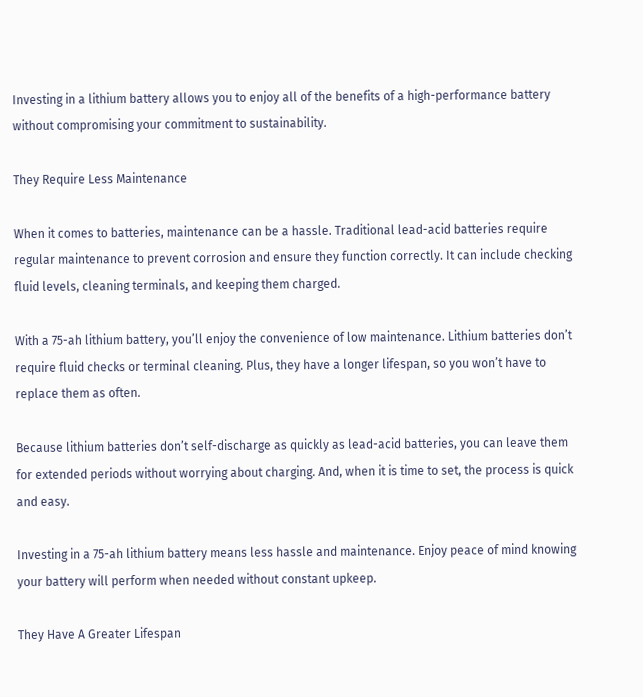Investing in a lithium battery allows you to enjoy all of the benefits of a high-performance battery without compromising your commitment to sustainability.

They Require Less Maintenance

When it comes to batteries, maintenance can be a hassle. Traditional lead-acid batteries require regular maintenance to prevent corrosion and ensure they function correctly. It can include checking fluid levels, cleaning terminals, and keeping them charged.

With a 75-ah lithium battery, you’ll enjoy the convenience of low maintenance. Lithium batteries don’t require fluid checks or terminal cleaning. Plus, they have a longer lifespan, so you won’t have to replace them as often.

Because lithium batteries don’t self-discharge as quickly as lead-acid batteries, you can leave them for extended periods without worrying about charging. And, when it is time to set, the process is quick and easy.

Investing in a 75-ah lithium battery means less hassle and maintenance. Enjoy peace of mind knowing your battery will perform when needed without constant upkeep.

They Have A Greater Lifespan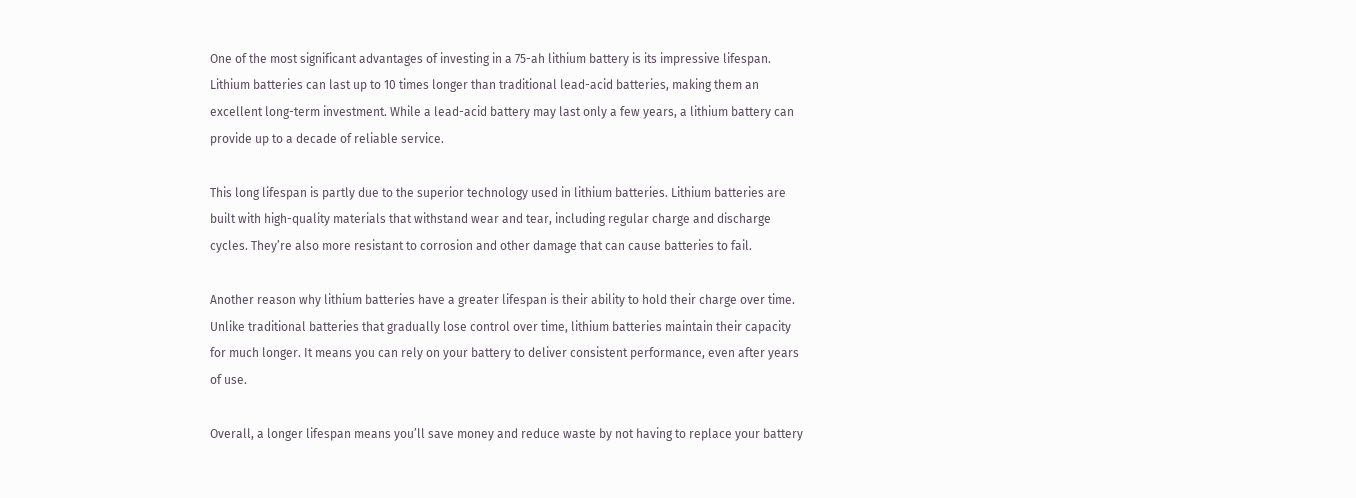One of the most significant advantages of investing in a 75-ah lithium battery is its impressive lifespan. Lithium batteries can last up to 10 times longer than traditional lead-acid batteries, making them an excellent long-term investment. While a lead-acid battery may last only a few years, a lithium battery can provide up to a decade of reliable service.

This long lifespan is partly due to the superior technology used in lithium batteries. Lithium batteries are built with high-quality materials that withstand wear and tear, including regular charge and discharge cycles. They’re also more resistant to corrosion and other damage that can cause batteries to fail.

Another reason why lithium batteries have a greater lifespan is their ability to hold their charge over time. Unlike traditional batteries that gradually lose control over time, lithium batteries maintain their capacity for much longer. It means you can rely on your battery to deliver consistent performance, even after years of use.

Overall, a longer lifespan means you’ll save money and reduce waste by not having to replace your battery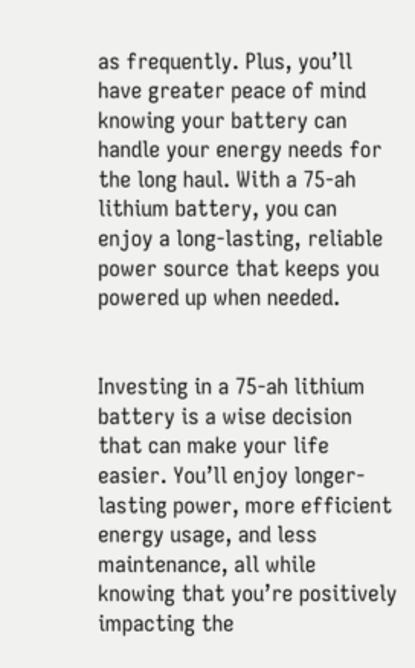as frequently. Plus, you’ll have greater peace of mind knowing your battery can handle your energy needs for the long haul. With a 75-ah lithium battery, you can enjoy a long-lasting, reliable power source that keeps you powered up when needed.


Investing in a 75-ah lithium battery is a wise decision that can make your life easier. You’ll enjoy longer-lasting power, more efficient energy usage, and less maintenance, all while knowing that you’re positively impacting the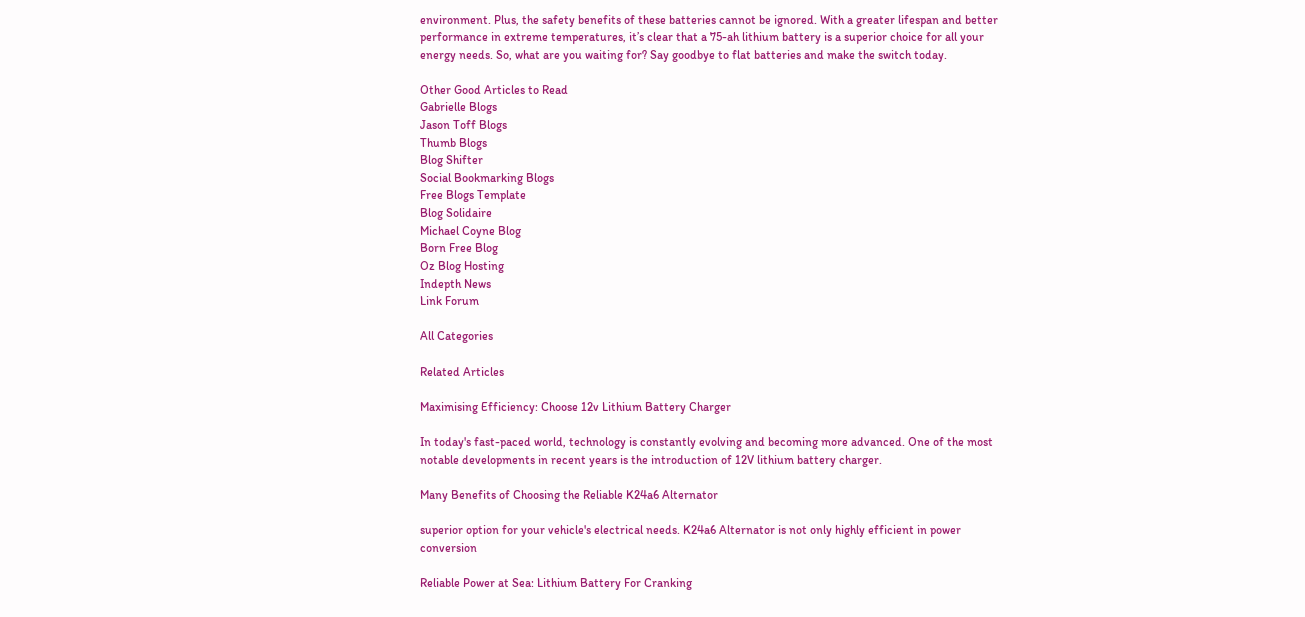environment. Plus, the safety benefits of these batteries cannot be ignored. With a greater lifespan and better performance in extreme temperatures, it’s clear that a 75-ah lithium battery is a superior choice for all your energy needs. So, what are you waiting for? Say goodbye to flat batteries and make the switch today.

Other Good Articles to Read
Gabrielle Blogs
Jason Toff Blogs
Thumb Blogs
Blog Shifter
Social Bookmarking Blogs
Free Blogs Template
Blog Solidaire
Michael Coyne Blog
Born Free Blog
Oz Blog Hosting
Indepth News
Link Forum

All Categories

Related Articles

Maximising Efficiency: Choose 12v Lithium Battery Charger

In today's fast-paced world, technology is constantly evolving and becoming more advanced. One of the most notable developments in recent years is the introduction of 12V lithium battery charger.

Many Benefits of Choosing the Reliable K24a6 Alternator

superior option for your vehicle's electrical needs. K24a6 Alternator is not only highly efficient in power conversion

Reliable Power at Sea: Lithium Battery For Cranking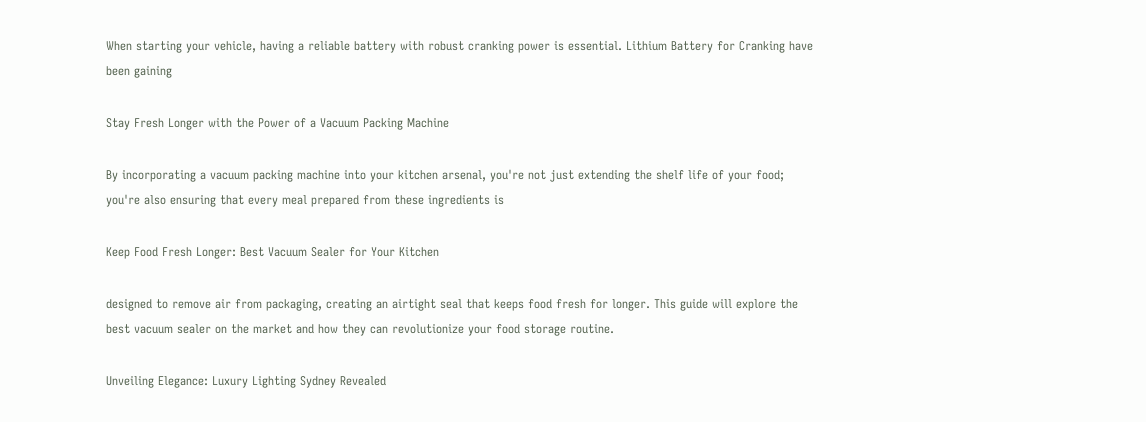When starting your vehicle, having a reliable battery with robust cranking power is essential. Lithium Battery for Cranking have been gaining

Stay Fresh Longer with the Power of a Vacuum Packing Machine

By incorporating a vacuum packing machine into your kitchen arsenal, you're not just extending the shelf life of your food; you're also ensuring that every meal prepared from these ingredients is

Keep Food Fresh Longer: Best Vacuum Sealer for Your Kitchen

designed to remove air from packaging, creating an airtight seal that keeps food fresh for longer. This guide will explore the best vacuum sealer on the market and how they can revolutionize your food storage routine.

Unveiling Elegance: Luxury Lighting Sydney Revealed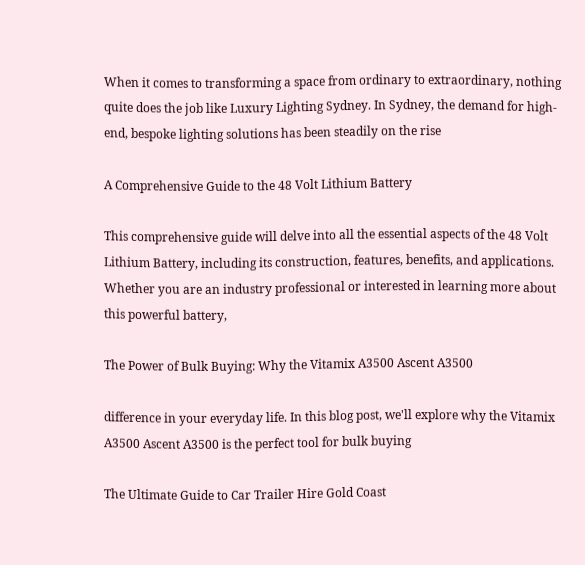When it comes to transforming a space from ordinary to extraordinary, nothing quite does the job like Luxury Lighting Sydney. In Sydney, the demand for high-end, bespoke lighting solutions has been steadily on the rise

A Comprehensive Guide to the 48 Volt Lithium Battery

This comprehensive guide will delve into all the essential aspects of the 48 Volt Lithium Battery, including its construction, features, benefits, and applications. Whether you are an industry professional or interested in learning more about this powerful battery,

The Power of Bulk Buying: Why the Vitamix A3500 Ascent A3500

difference in your everyday life. In this blog post, we'll explore why the Vitamix A3500 Ascent A3500 is the perfect tool for bulk buying

The Ultimate Guide to Car Trailer Hire Gold Coast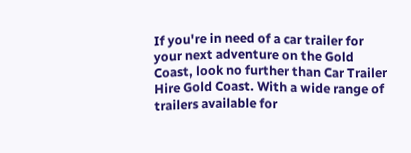If you're in need of a car trailer for your next adventure on the Gold Coast, look no further than Car Trailer Hire Gold Coast. With a wide range of trailers available for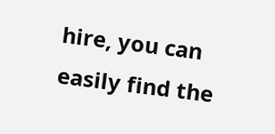hire, you can easily find the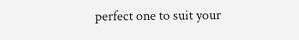perfect one to suit your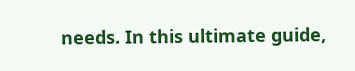needs. In this ultimate guide,